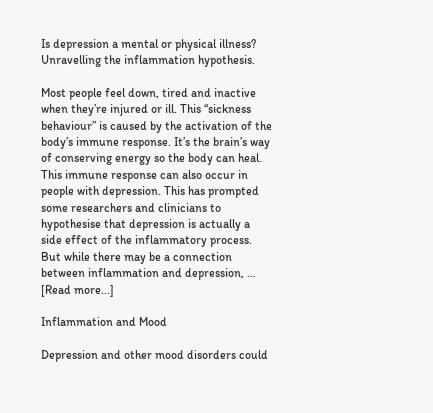Is depression a mental or physical illness? Unravelling the inflammation hypothesis.

Most people feel down, tired and inactive when they’re injured or ill. This “sickness behaviour” is caused by the activation of the body’s immune response. It’s the brain’s way of conserving energy so the body can heal. This immune response can also occur in people with depression. This has prompted some researchers and clinicians to hypothesise that depression is actually a side effect of the inflammatory process. But while there may be a connection between inflammation and depression, … [Read more...]

Inflammation and Mood

Depression and other mood disorders could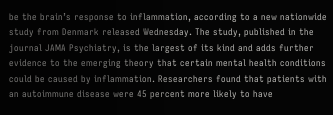be the brain’s response to inflammation, according to a new nationwide study from Denmark released Wednesday. The study, published in the journal JAMA Psychiatry, is the largest of its kind and adds further evidence to the emerging theory that certain mental health conditions could be caused by inflammation. Researchers found that patients with an autoimmune disease were 45 percent more likely to have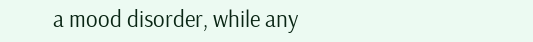a mood disorder, while any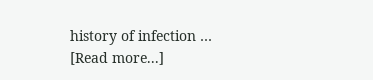history of infection … [Read more...]